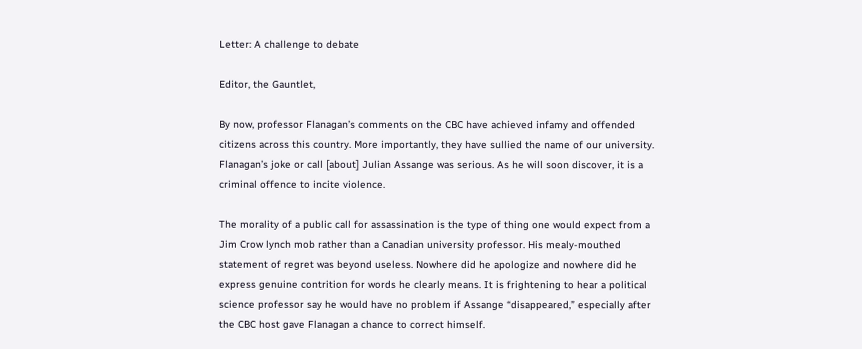Letter: A challenge to debate

Editor, the Gauntlet,

By now, professor Flanagan’s comments on the CBC have achieved infamy and offended citizens across this country. More importantly, they have sullied the name of our university. Flanagan’s joke or call [about] Julian Assange was serious. As he will soon discover, it is a criminal offence to incite violence.

The morality of a public call for assassination is the type of thing one would expect from a Jim Crow lynch mob rather than a Canadian university professor. His mealy-mouthed statement of regret was beyond useless. Nowhere did he apologize and nowhere did he express genuine contrition for words he clearly means. It is frightening to hear a political science professor say he would have no problem if Assange “disappeared,” especially after the CBC host gave Flanagan a chance to correct himself.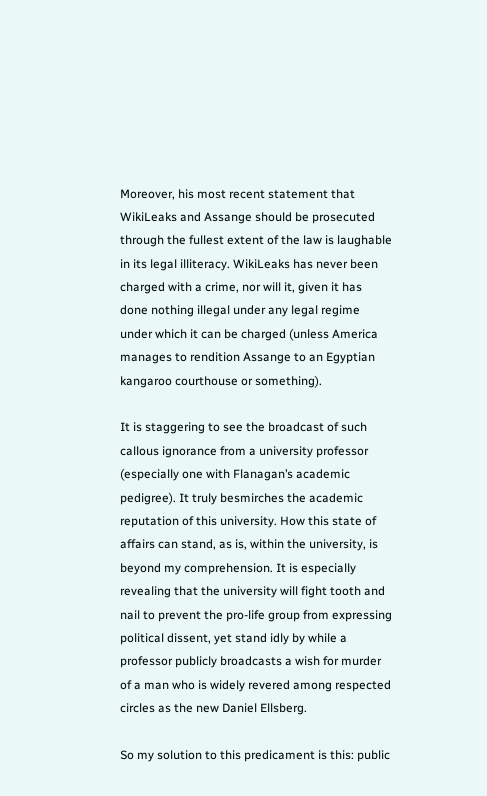Moreover, his most recent statement that WikiLeaks and Assange should be prosecuted through the fullest extent of the law is laughable in its legal illiteracy. WikiLeaks has never been charged with a crime, nor will it, given it has done nothing illegal under any legal regime under which it can be charged (unless America manages to rendition Assange to an Egyptian kangaroo courthouse or something).

It is staggering to see the broadcast of such callous ignorance from a university professor (especially one with Flanagan’s academic pedigree). It truly besmirches the academic reputation of this university. How this state of affairs can stand, as is, within the university, is beyond my comprehension. It is especially revealing that the university will fight tooth and nail to prevent the pro-life group from expressing political dissent, yet stand idly by while a professor publicly broadcasts a wish for murder of a man who is widely revered among respected circles as the new Daniel Ellsberg.

So my solution to this predicament is this: public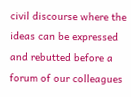civil discourse where the ideas can be expressed and rebutted before a forum of our colleagues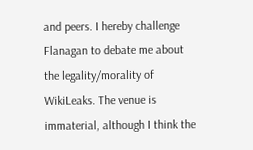and peers. I hereby challenge Flanagan to debate me about the legality/morality of WikiLeaks. The venue is immaterial, although I think the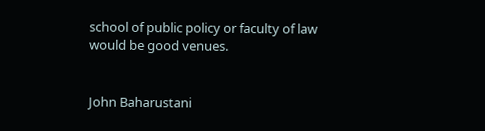school of public policy or faculty of law would be good venues.


John Baharustani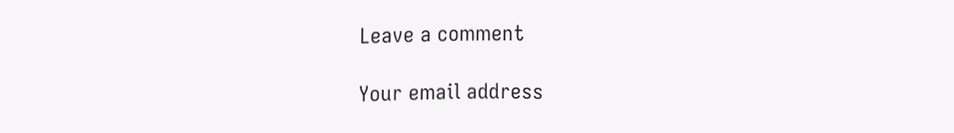Leave a comment

Your email address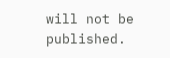will not be published.